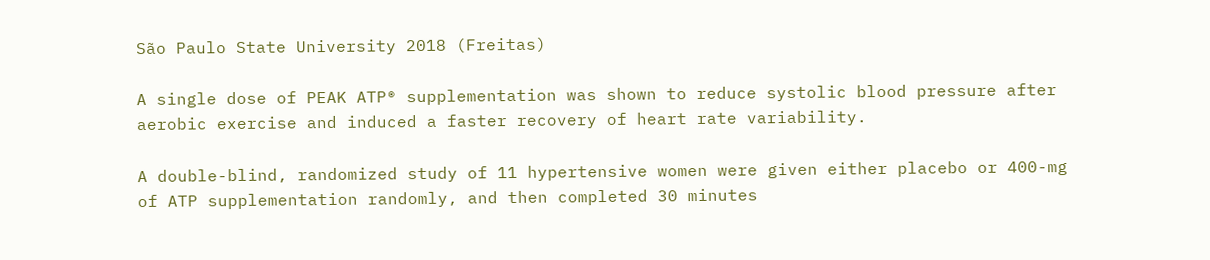São Paulo State University 2018 (Freitas)

A single dose of PEAK ATP® supplementation was shown to reduce systolic blood pressure after aerobic exercise and induced a faster recovery of heart rate variability.

A double-blind, randomized study of 11 hypertensive women were given either placebo or 400-mg of ATP supplementation randomly, and then completed 30 minutes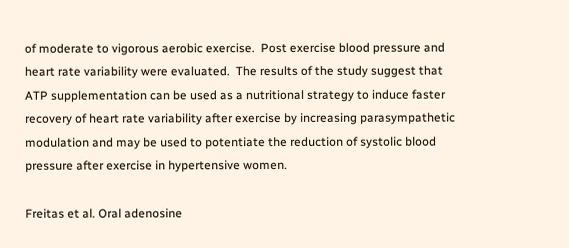of moderate to vigorous aerobic exercise.  Post exercise blood pressure and heart rate variability were evaluated.  The results of the study suggest that ATP supplementation can be used as a nutritional strategy to induce faster recovery of heart rate variability after exercise by increasing parasympathetic modulation and may be used to potentiate the reduction of systolic blood pressure after exercise in hypertensive women.

Freitas et al. Oral adenosine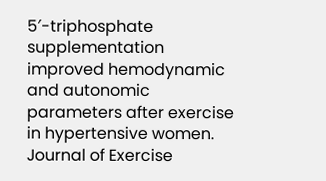5′-triphosphate supplementation improved hemodynamic and autonomic parameters after exercise in hypertensive women. Journal of Exercise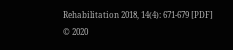Rehabilitation 2018, 14(4): 671-679 [PDF]
© 2020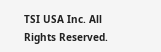TSI USA Inc. All Rights Reserved.